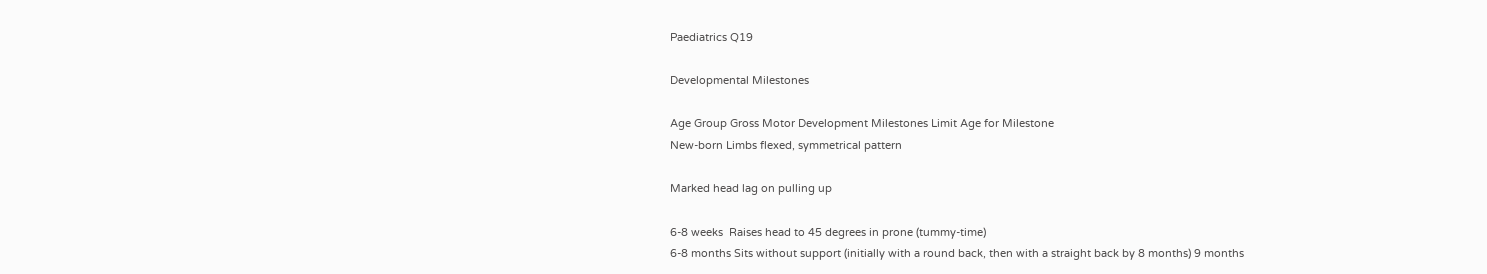Paediatrics Q19

Developmental Milestones

Age Group Gross Motor Development Milestones Limit Age for Milestone
New-born Limbs flexed, symmetrical pattern

Marked head lag on pulling up

6-8 weeks  Raises head to 45 degrees in prone (tummy-time)
6-8 months Sits without support (initially with a round back, then with a straight back by 8 months) 9 months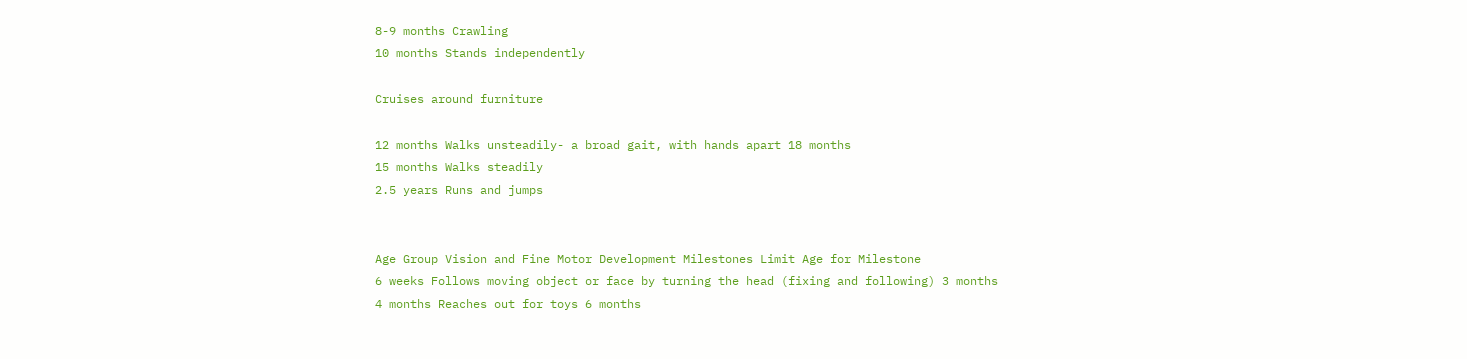8-9 months Crawling
10 months Stands independently

Cruises around furniture

12 months Walks unsteadily- a broad gait, with hands apart 18 months
15 months Walks steadily
2.5 years Runs and jumps


Age Group Vision and Fine Motor Development Milestones Limit Age for Milestone
6 weeks Follows moving object or face by turning the head (fixing and following) 3 months
4 months Reaches out for toys 6 months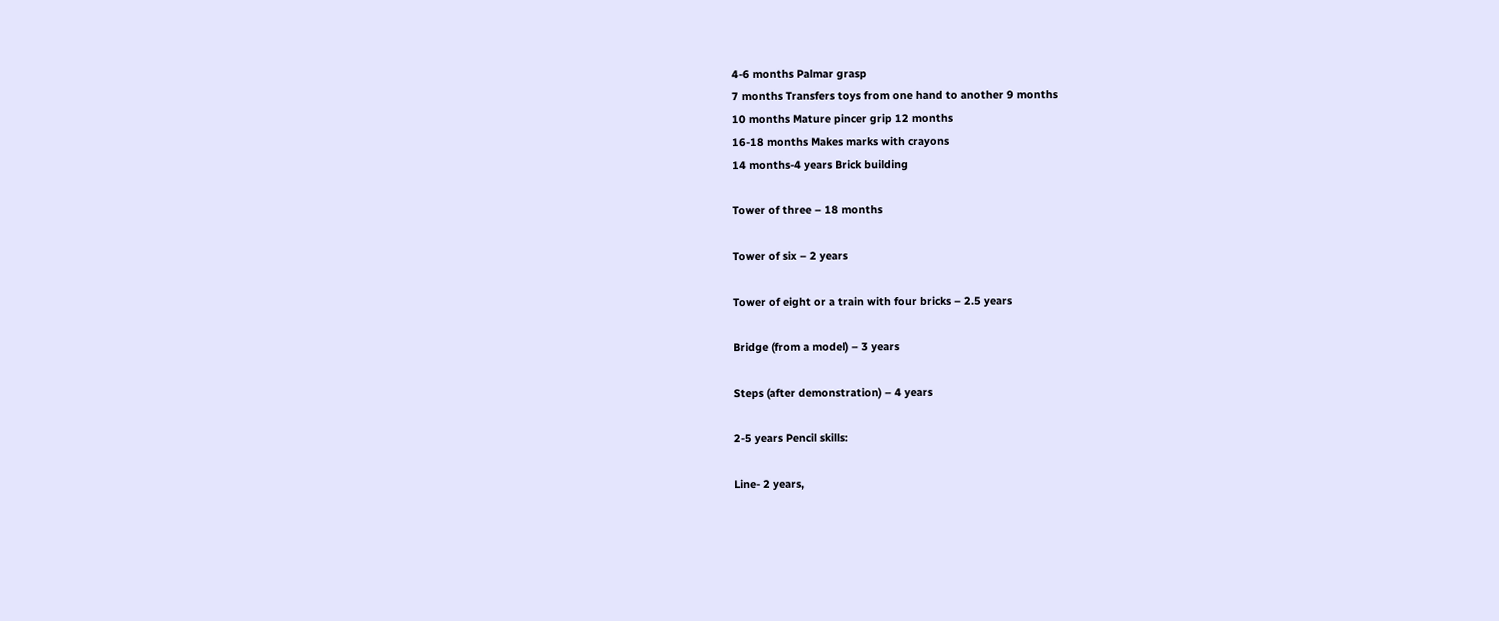4-6 months Palmar grasp
7 months Transfers toys from one hand to another 9 months
10 months Mature pincer grip 12 months
16-18 months Makes marks with crayons
14 months-4 years Brick building

Tower of three – 18 months

Tower of six – 2 years

Tower of eight or a train with four bricks – 2.5 years

Bridge (from a model) – 3 years

Steps (after demonstration) – 4 years

2-5 years Pencil skills:

Line- 2 years,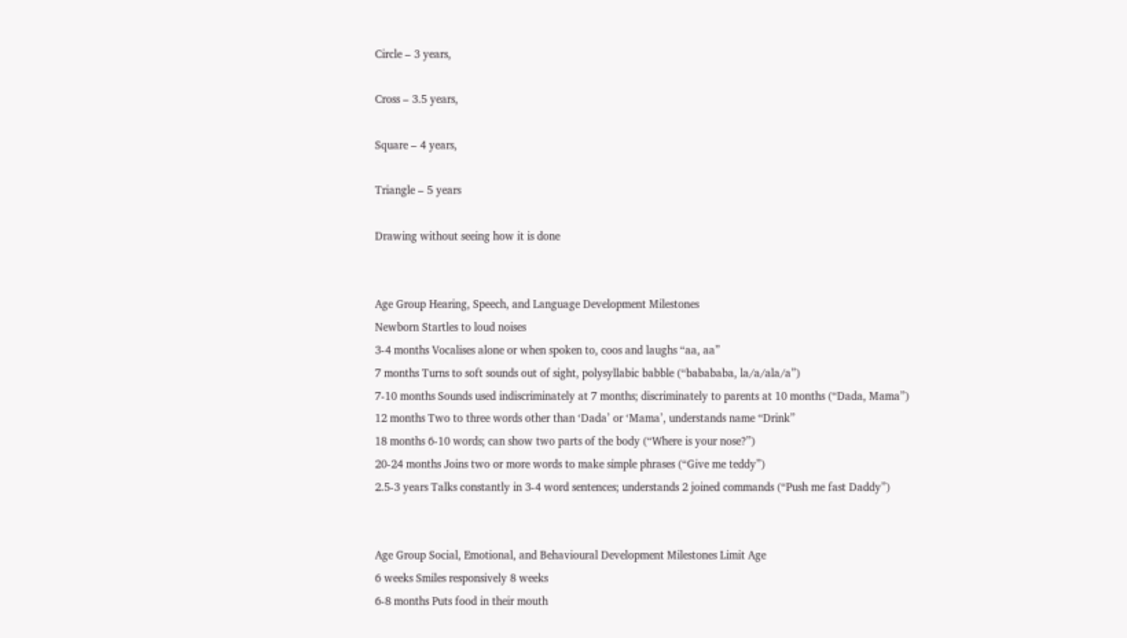Circle – 3 years,

Cross – 3.5 years,

Square – 4 years,

Triangle – 5 years

Drawing without seeing how it is done


Age Group Hearing, Speech, and Language Development Milestones
Newborn Startles to loud noises
3-4 months Vocalises alone or when spoken to, coos and laughs “aa, aa”
7 months Turns to soft sounds out of sight, polysyllabic babble (“babababa, la/a/ala/a”)
7-10 months Sounds used indiscriminately at 7 months; discriminately to parents at 10 months (“Dada, Mama”)
12 months Two to three words other than ‘Dada’ or ‘Mama’, understands name “Drink”
18 months 6-10 words; can show two parts of the body (“Where is your nose?”)
20-24 months Joins two or more words to make simple phrases (“Give me teddy”)
2.5-3 years Talks constantly in 3-4 word sentences; understands 2 joined commands (“Push me fast Daddy”)


Age Group Social, Emotional, and Behavioural Development Milestones Limit Age
6 weeks Smiles responsively 8 weeks
6-8 months Puts food in their mouth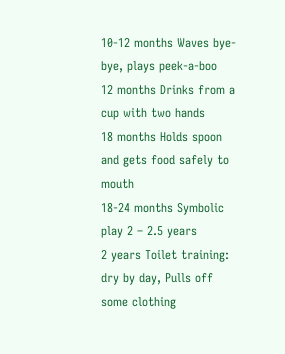10-12 months Waves bye-bye, plays peek-a-boo
12 months Drinks from a cup with two hands
18 months Holds spoon and gets food safely to mouth
18-24 months Symbolic play 2 – 2.5 years
2 years Toilet training: dry by day, Pulls off some clothing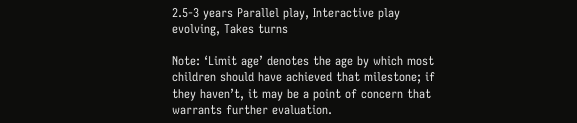2.5-3 years Parallel play, Interactive play evolving, Takes turns

Note: ‘Limit age’ denotes the age by which most children should have achieved that milestone; if they haven’t, it may be a point of concern that warrants further evaluation.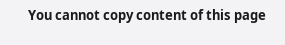You cannot copy content of this page